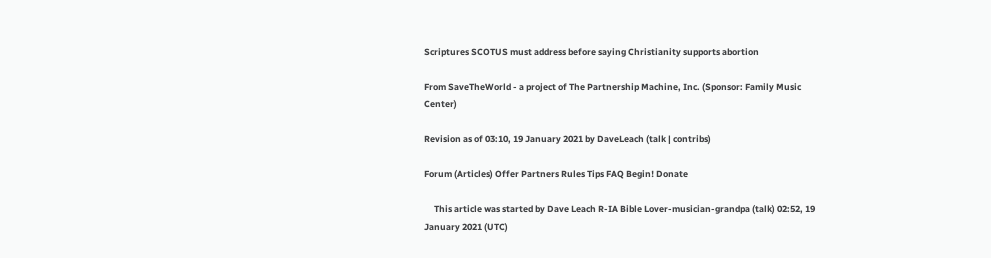Scriptures SCOTUS must address before saying Christianity supports abortion

From SaveTheWorld - a project of The Partnership Machine, Inc. (Sponsor: Family Music Center)

Revision as of 03:10, 19 January 2021 by DaveLeach (talk | contribs)

Forum (Articles) Offer Partners Rules Tips FAQ Begin! Donate

     This article was started by Dave Leach R-IA Bible Lover-musician-grandpa (talk) 02:52, 19 January 2021 (UTC)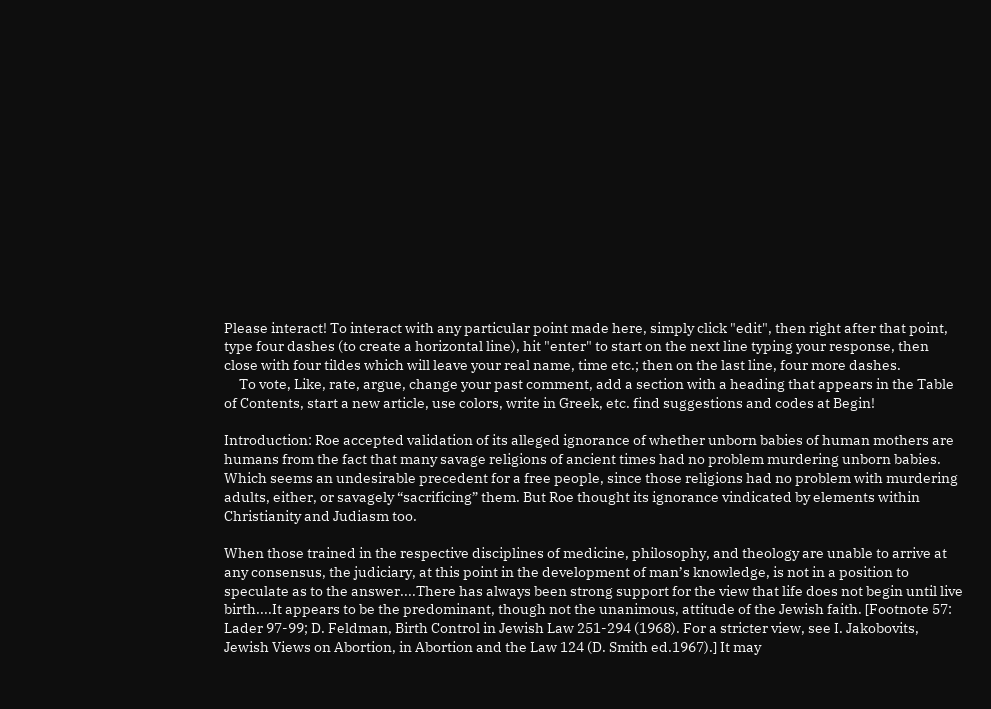Please interact! To interact with any particular point made here, simply click "edit", then right after that point, type four dashes (to create a horizontal line), hit "enter" to start on the next line typing your response, then close with four tildes which will leave your real name, time etc.; then on the last line, four more dashes.
     To vote, Like, rate, argue, change your past comment, add a section with a heading that appears in the Table of Contents, start a new article, use colors, write in Greek, etc. find suggestions and codes at Begin!

Introduction: Roe accepted validation of its alleged ignorance of whether unborn babies of human mothers are humans from the fact that many savage religions of ancient times had no problem murdering unborn babies. Which seems an undesirable precedent for a free people, since those religions had no problem with murdering adults, either, or savagely “sacrificing” them. But Roe thought its ignorance vindicated by elements within Christianity and Judiasm too.

When those trained in the respective disciplines of medicine, philosophy, and theology are unable to arrive at any consensus, the judiciary, at this point in the development of man’s knowledge, is not in a position to speculate as to the answer....There has always been strong support for the view that life does not begin until live birth....It appears to be the predominant, though not the unanimous, attitude of the Jewish faith. [Footnote 57: Lader 97-99; D. Feldman, Birth Control in Jewish Law 251-294 (1968). For a stricter view, see I. Jakobovits, Jewish Views on Abortion, in Abortion and the Law 124 (D. Smith ed.1967).] It may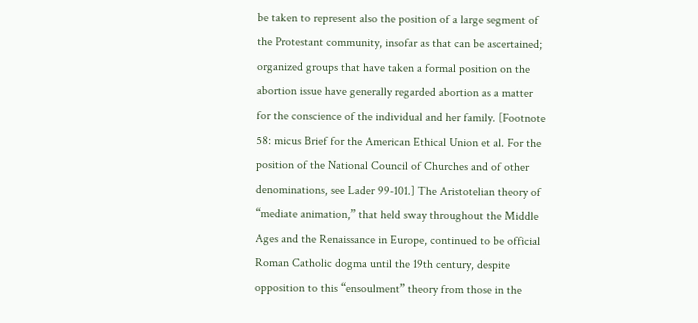be taken to represent also the position of a large segment of the Protestant community, insofar as that can be ascertained; organized groups that have taken a formal position on the abortion issue have generally regarded abortion as a matter for the conscience of the individual and her family. [Footnote 58: micus Brief for the American Ethical Union et al. For the position of the National Council of Churches and of other denominations, see Lader 99-101.] The Aristotelian theory of “mediate animation,” that held sway throughout the Middle Ages and the Renaissance in Europe, continued to be official Roman Catholic dogma until the 19th century, despite opposition to this “ensoulment” theory from those in the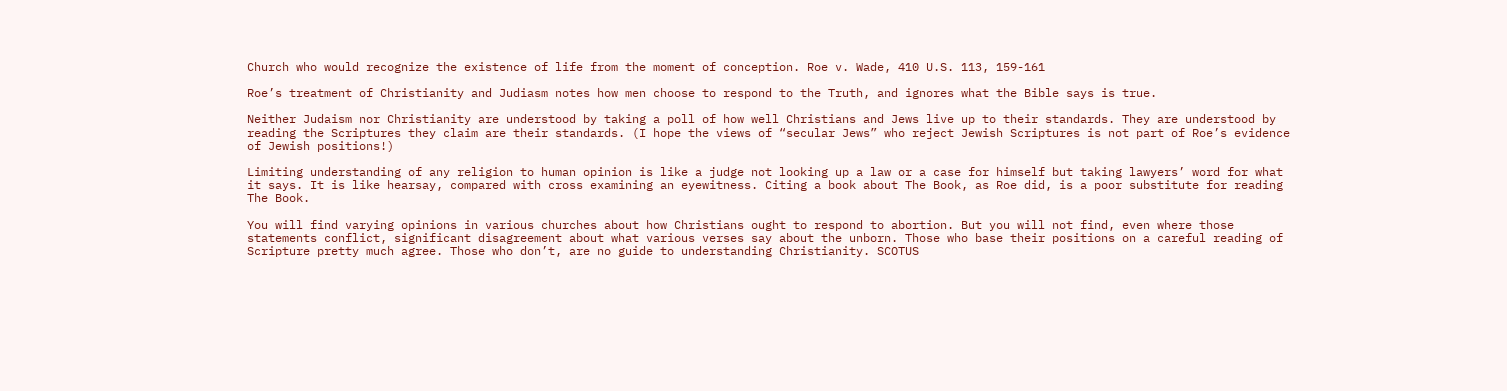Church who would recognize the existence of life from the moment of conception. Roe v. Wade, 410 U.S. 113, 159-161

Roe’s treatment of Christianity and Judiasm notes how men choose to respond to the Truth, and ignores what the Bible says is true.

Neither Judaism nor Christianity are understood by taking a poll of how well Christians and Jews live up to their standards. They are understood by reading the Scriptures they claim are their standards. (I hope the views of “secular Jews” who reject Jewish Scriptures is not part of Roe’s evidence of Jewish positions!)

Limiting understanding of any religion to human opinion is like a judge not looking up a law or a case for himself but taking lawyers’ word for what it says. It is like hearsay, compared with cross examining an eyewitness. Citing a book about The Book, as Roe did, is a poor substitute for reading The Book.

You will find varying opinions in various churches about how Christians ought to respond to abortion. But you will not find, even where those statements conflict, significant disagreement about what various verses say about the unborn. Those who base their positions on a careful reading of Scripture pretty much agree. Those who don’t, are no guide to understanding Christianity. SCOTUS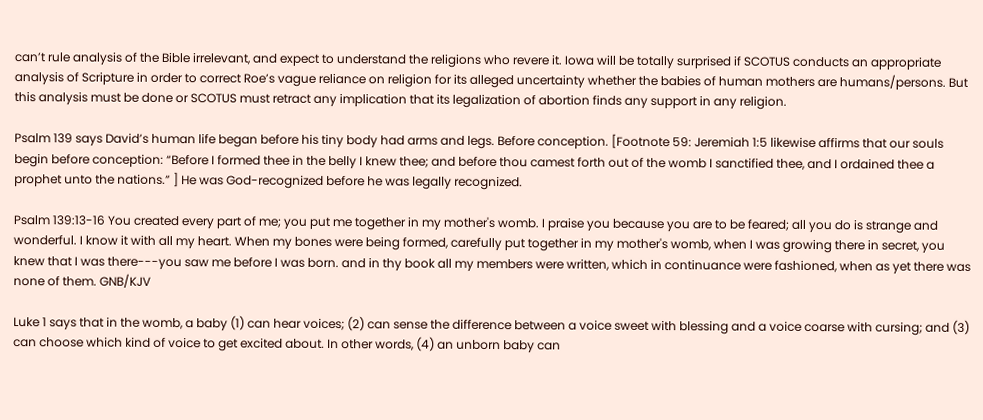can’t rule analysis of the Bible irrelevant, and expect to understand the religions who revere it. Iowa will be totally surprised if SCOTUS conducts an appropriate analysis of Scripture in order to correct Roe’s vague reliance on religion for its alleged uncertainty whether the babies of human mothers are humans/persons. But this analysis must be done or SCOTUS must retract any implication that its legalization of abortion finds any support in any religion.

Psalm 139 says David’s human life began before his tiny body had arms and legs. Before conception. [Footnote 59: Jeremiah 1:5 likewise affirms that our souls begin before conception: “Before I formed thee in the belly I knew thee; and before thou camest forth out of the womb I sanctified thee, and I ordained thee a prophet unto the nations.” ] He was God-recognized before he was legally recognized.

Psalm 139:13-16 You created every part of me; you put me together in my mother's womb. I praise you because you are to be feared; all you do is strange and wonderful. I know it with all my heart. When my bones were being formed, carefully put together in my mother's womb, when I was growing there in secret, you knew that I was there---you saw me before I was born. and in thy book all my members were written, which in continuance were fashioned, when as yet there was none of them. GNB/KJV

Luke 1 says that in the womb, a baby (1) can hear voices; (2) can sense the difference between a voice sweet with blessing and a voice coarse with cursing; and (3) can choose which kind of voice to get excited about. In other words, (4) an unborn baby can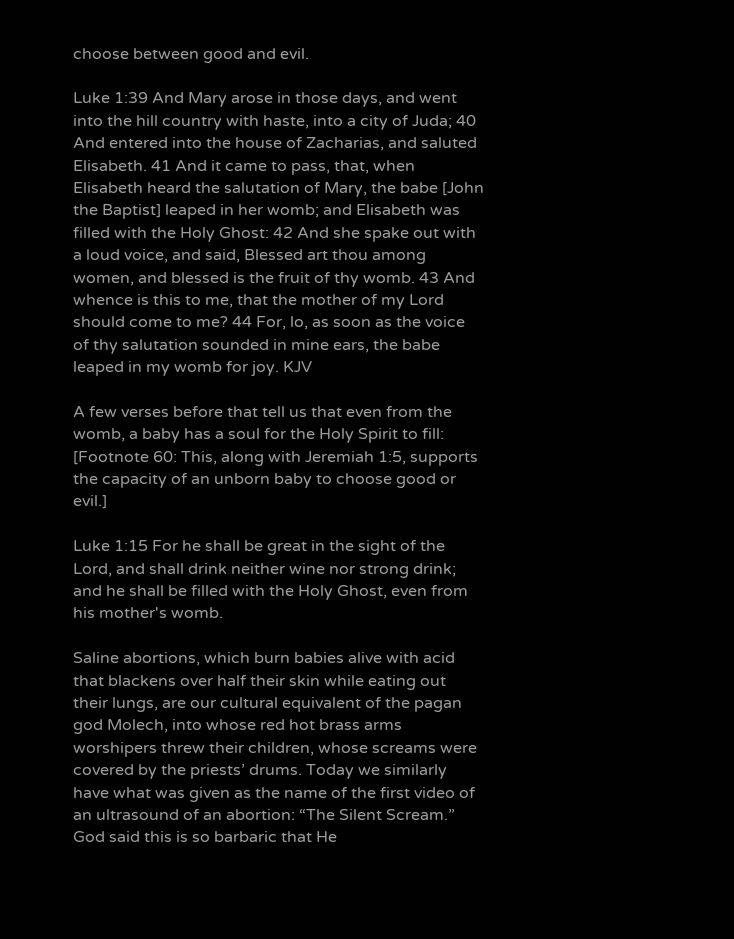choose between good and evil.

Luke 1:39 And Mary arose in those days, and went into the hill country with haste, into a city of Juda; 40 And entered into the house of Zacharias, and saluted Elisabeth. 41 And it came to pass, that, when Elisabeth heard the salutation of Mary, the babe [John the Baptist] leaped in her womb; and Elisabeth was filled with the Holy Ghost: 42 And she spake out with a loud voice, and said, Blessed art thou among women, and blessed is the fruit of thy womb. 43 And whence is this to me, that the mother of my Lord should come to me? 44 For, lo, as soon as the voice of thy salutation sounded in mine ears, the babe leaped in my womb for joy. KJV

A few verses before that tell us that even from the womb, a baby has a soul for the Holy Spirit to fill: [Footnote 60: This, along with Jeremiah 1:5, supports the capacity of an unborn baby to choose good or evil.]

Luke 1:15 For he shall be great in the sight of the Lord, and shall drink neither wine nor strong drink; and he shall be filled with the Holy Ghost, even from his mother's womb.

Saline abortions, which burn babies alive with acid that blackens over half their skin while eating out their lungs, are our cultural equivalent of the pagan god Molech, into whose red hot brass arms worshipers threw their children, whose screams were covered by the priests’ drums. Today we similarly have what was given as the name of the first video of an ultrasound of an abortion: “The Silent Scream.” God said this is so barbaric that He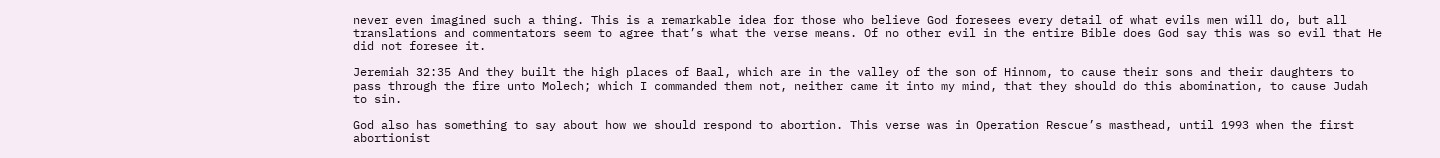never even imagined such a thing. This is a remarkable idea for those who believe God foresees every detail of what evils men will do, but all translations and commentators seem to agree that’s what the verse means. Of no other evil in the entire Bible does God say this was so evil that He did not foresee it.

Jeremiah 32:35 And they built the high places of Baal, which are in the valley of the son of Hinnom, to cause their sons and their daughters to pass through the fire unto Molech; which I commanded them not, neither came it into my mind, that they should do this abomination, to cause Judah to sin.

God also has something to say about how we should respond to abortion. This verse was in Operation Rescue’s masthead, until 1993 when the first abortionist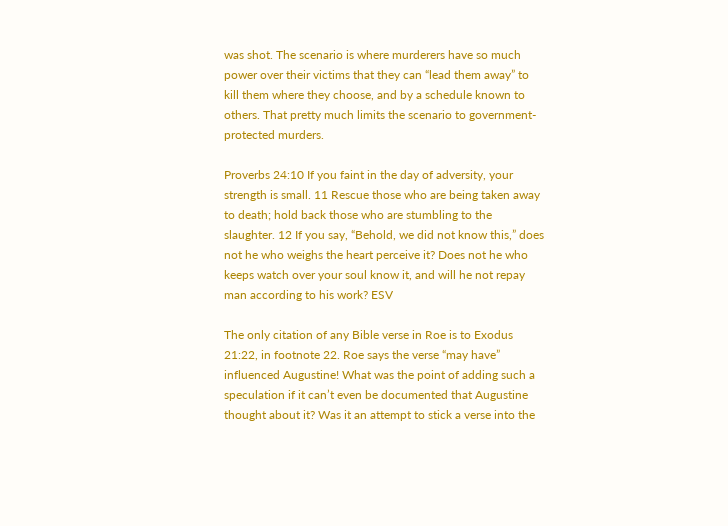was shot. The scenario is where murderers have so much power over their victims that they can “lead them away” to kill them where they choose, and by a schedule known to others. That pretty much limits the scenario to government-protected murders.

Proverbs 24:10 If you faint in the day of adversity, your strength is small. 11 Rescue those who are being taken away to death; hold back those who are stumbling to the slaughter. 12 If you say, “Behold, we did not know this,” does not he who weighs the heart perceive it? Does not he who keeps watch over your soul know it, and will he not repay man according to his work? ESV

The only citation of any Bible verse in Roe is to Exodus 21:22, in footnote 22. Roe says the verse “may have” influenced Augustine! What was the point of adding such a speculation if it can’t even be documented that Augustine thought about it? Was it an attempt to stick a verse into the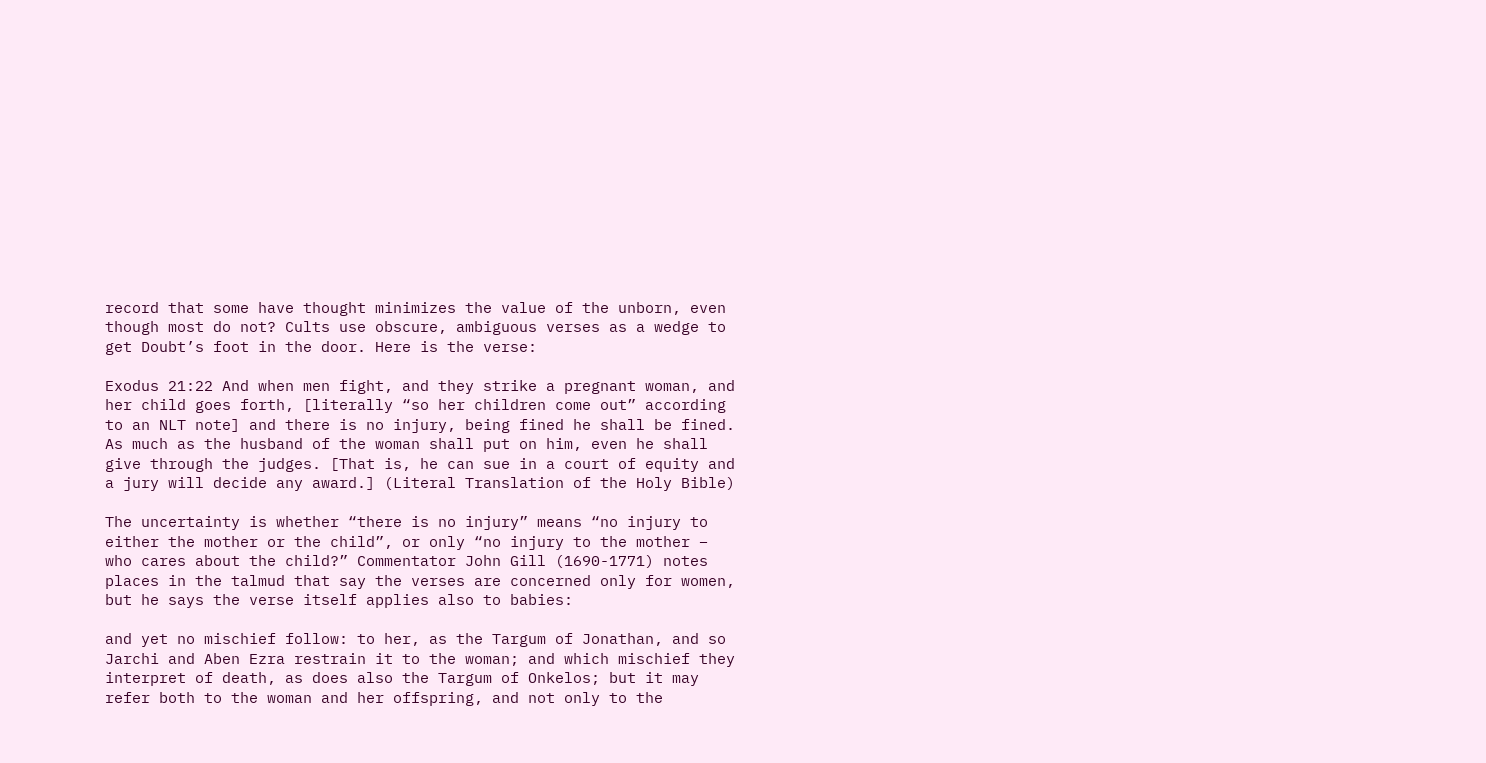record that some have thought minimizes the value of the unborn, even though most do not? Cults use obscure, ambiguous verses as a wedge to get Doubt’s foot in the door. Here is the verse:

Exodus 21:22 And when men fight, and they strike a pregnant woman, and her child goes forth, [literally “so her children come out” according to an NLT note] and there is no injury, being fined he shall be fined. As much as the husband of the woman shall put on him, even he shall give through the judges. [That is, he can sue in a court of equity and a jury will decide any award.] (Literal Translation of the Holy Bible)

The uncertainty is whether “there is no injury” means “no injury to either the mother or the child”, or only “no injury to the mother – who cares about the child?” Commentator John Gill (1690-1771) notes places in the talmud that say the verses are concerned only for women, but he says the verse itself applies also to babies:

and yet no mischief follow: to her, as the Targum of Jonathan, and so Jarchi and Aben Ezra restrain it to the woman; and which mischief they interpret of death, as does also the Targum of Onkelos; but it may refer both to the woman and her offspring, and not only to the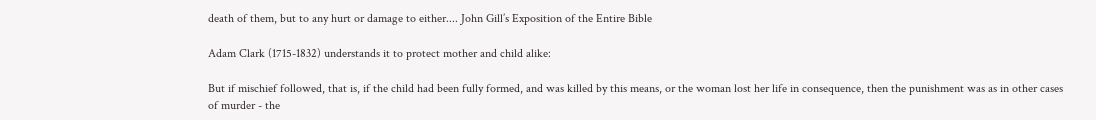death of them, but to any hurt or damage to either.... John Gill’s Exposition of the Entire Bible

Adam Clark (1715-1832) understands it to protect mother and child alike:

But if mischief followed, that is, if the child had been fully formed, and was killed by this means, or the woman lost her life in consequence, then the punishment was as in other cases of murder - the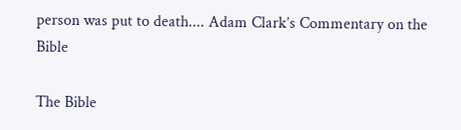person was put to death.... Adam Clark’s Commentary on the Bible

The Bible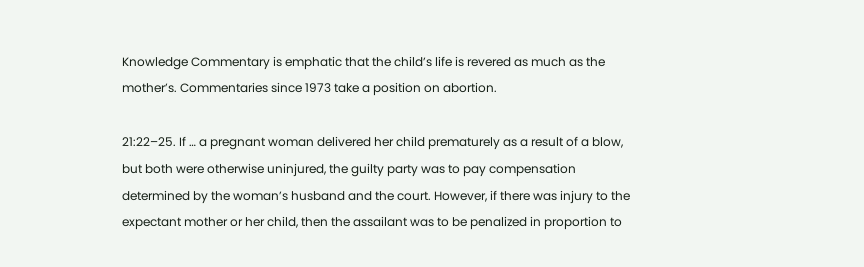Knowledge Commentary is emphatic that the child’s life is revered as much as the mother’s. Commentaries since 1973 take a position on abortion.

21:22–25. If … a pregnant woman delivered her child prematurely as a result of a blow, but both were otherwise uninjured, the guilty party was to pay compensation determined by the woman’s husband and the court. However, if there was injury to the expectant mother or her child, then the assailant was to be penalized in proportion to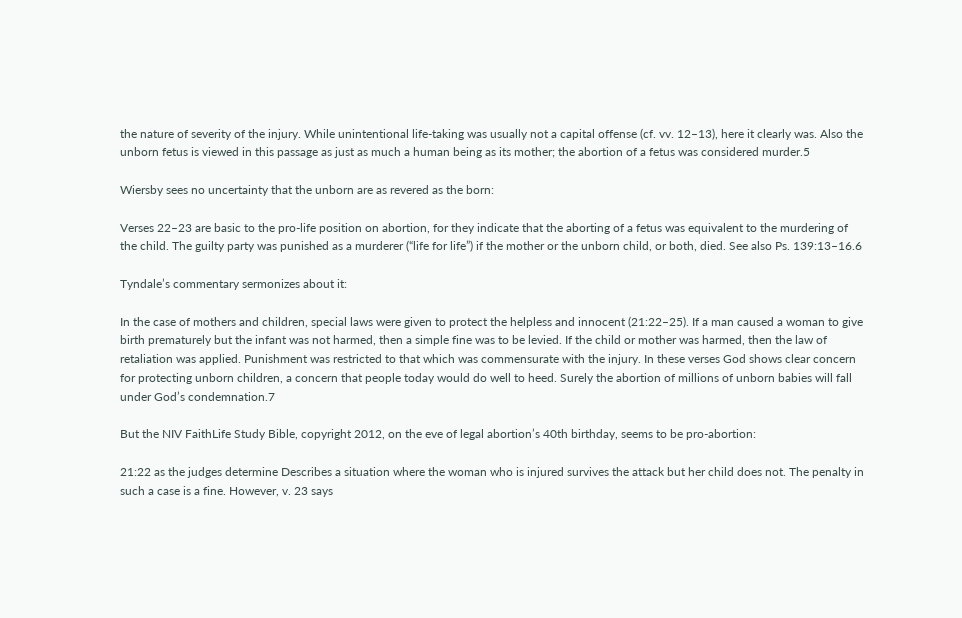the nature of severity of the injury. While unintentional life-taking was usually not a capital offense (cf. vv. 12–13), here it clearly was. Also the unborn fetus is viewed in this passage as just as much a human being as its mother; the abortion of a fetus was considered murder.5

Wiersby sees no uncertainty that the unborn are as revered as the born:

Verses 22–23 are basic to the pro-life position on abortion, for they indicate that the aborting of a fetus was equivalent to the murdering of the child. The guilty party was punished as a murderer (“life for life”) if the mother or the unborn child, or both, died. See also Ps. 139:13–16.6

Tyndale’s commentary sermonizes about it:

In the case of mothers and children, special laws were given to protect the helpless and innocent (21:22–25). If a man caused a woman to give birth prematurely but the infant was not harmed, then a simple fine was to be levied. If the child or mother was harmed, then the law of retaliation was applied. Punishment was restricted to that which was commensurate with the injury. In these verses God shows clear concern for protecting unborn children, a concern that people today would do well to heed. Surely the abortion of millions of unborn babies will fall under God’s condemnation.7

But the NIV FaithLife Study Bible, copyright 2012, on the eve of legal abortion’s 40th birthday, seems to be pro-abortion:

21:22 as the judges determine Describes a situation where the woman who is injured survives the attack but her child does not. The penalty in such a case is a fine. However, v. 23 says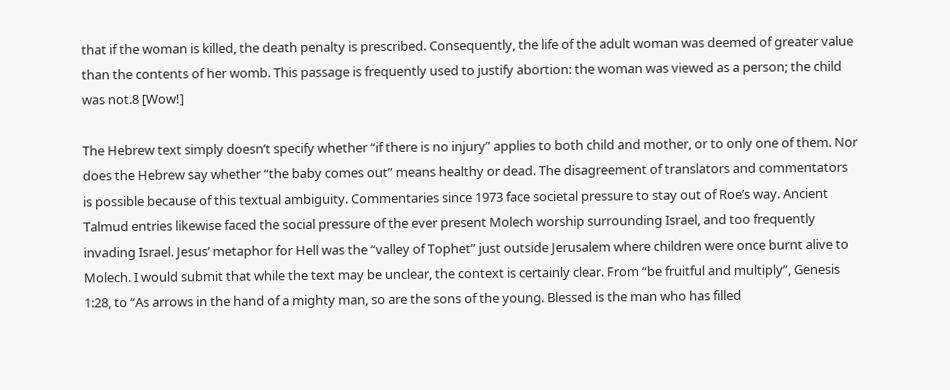that if the woman is killed, the death penalty is prescribed. Consequently, the life of the adult woman was deemed of greater value than the contents of her womb. This passage is frequently used to justify abortion: the woman was viewed as a person; the child was not.8 [Wow!]

The Hebrew text simply doesn’t specify whether “if there is no injury” applies to both child and mother, or to only one of them. Nor does the Hebrew say whether “the baby comes out” means healthy or dead. The disagreement of translators and commentators is possible because of this textual ambiguity. Commentaries since 1973 face societal pressure to stay out of Roe’s way. Ancient Talmud entries likewise faced the social pressure of the ever present Molech worship surrounding Israel, and too frequently invading Israel. Jesus’ metaphor for Hell was the “valley of Tophet” just outside Jerusalem where children were once burnt alive to Molech. I would submit that while the text may be unclear, the context is certainly clear. From “be fruitful and multiply”, Genesis 1:28, to “As arrows in the hand of a mighty man, so are the sons of the young. Blessed is the man who has filled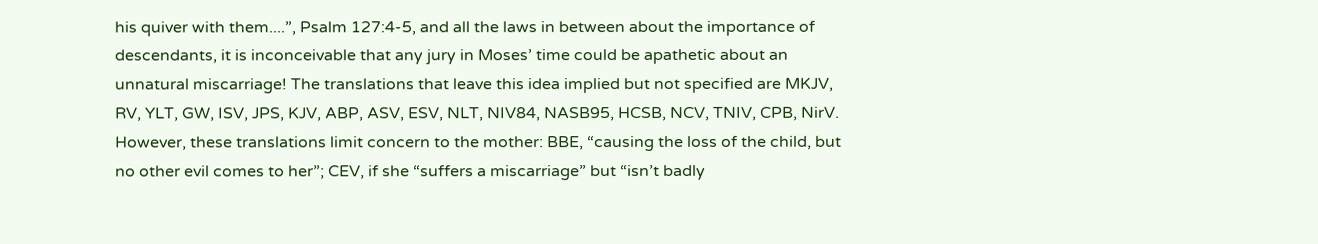his quiver with them....”, Psalm 127:4-5, and all the laws in between about the importance of descendants, it is inconceivable that any jury in Moses’ time could be apathetic about an unnatural miscarriage! The translations that leave this idea implied but not specified are MKJV, RV, YLT, GW, ISV, JPS, KJV, ABP, ASV, ESV, NLT, NIV84, NASB95, HCSB, NCV, TNIV, CPB, NirV. However, these translations limit concern to the mother: BBE, “causing the loss of the child, but no other evil comes to her”; CEV, if she “suffers a miscarriage” but “isn’t badly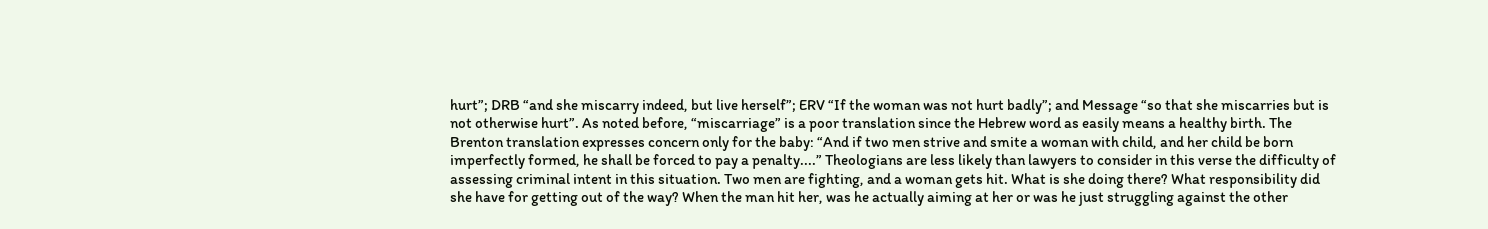hurt”; DRB “and she miscarry indeed, but live herself”; ERV “If the woman was not hurt badly”; and Message “so that she miscarries but is not otherwise hurt”. As noted before, “miscarriage” is a poor translation since the Hebrew word as easily means a healthy birth. The Brenton translation expresses concern only for the baby: “And if two men strive and smite a woman with child, and her child be born imperfectly formed, he shall be forced to pay a penalty....” Theologians are less likely than lawyers to consider in this verse the difficulty of assessing criminal intent in this situation. Two men are fighting, and a woman gets hit. What is she doing there? What responsibility did she have for getting out of the way? When the man hit her, was he actually aiming at her or was he just struggling against the other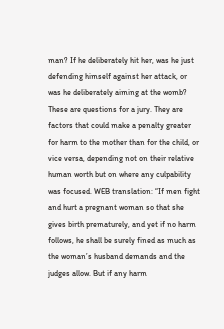man? If he deliberately hit her, was he just defending himself against her attack, or was he deliberately aiming at the womb? These are questions for a jury. They are factors that could make a penalty greater for harm to the mother than for the child, or vice versa, depending not on their relative human worth but on where any culpability was focused. WEB translation: “If men fight and hurt a pregnant woman so that she gives birth prematurely, and yet if no harm follows, he shall be surely fined as much as the woman’s husband demands and the judges allow. But if any harm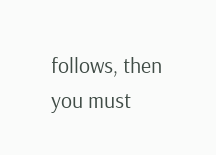follows, then you must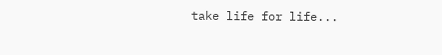take life for life...